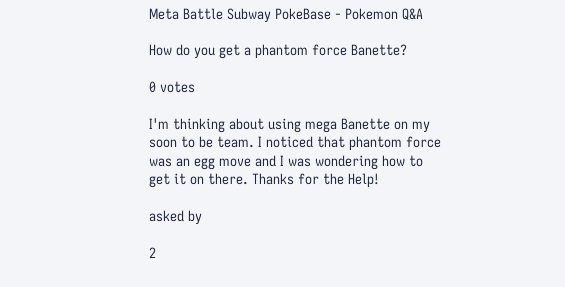Meta Battle Subway PokeBase - Pokemon Q&A

How do you get a phantom force Banette?

0 votes

I'm thinking about using mega Banette on my soon to be team. I noticed that phantom force was an egg move and I was wondering how to get it on there. Thanks for the Help!

asked by

2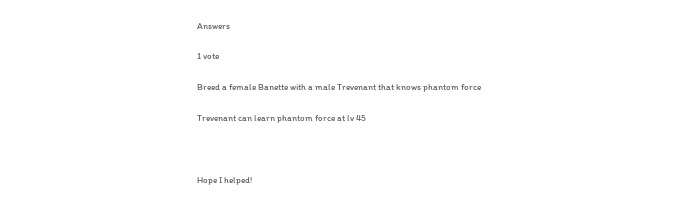Answers

1 vote

Breed a female Banette with a male Trevenant that knows phantom force

Trevenant can learn phantom force at lv 45



Hope I helped!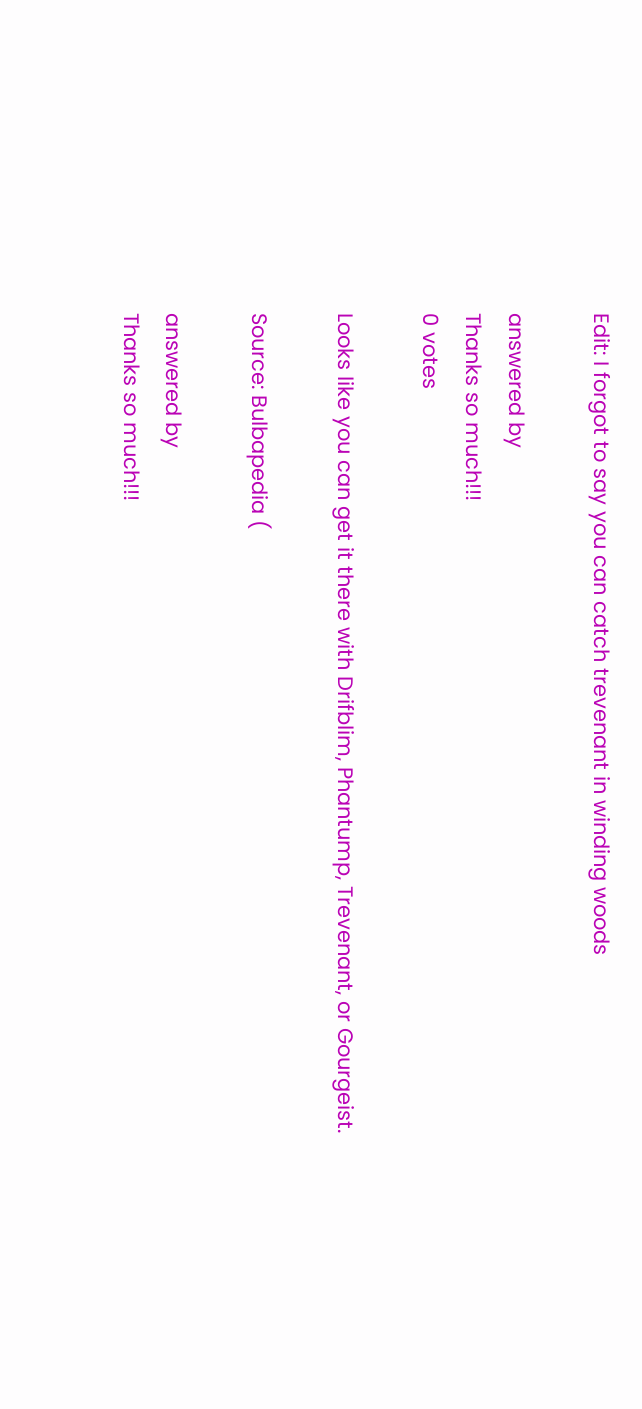Edit: I forgot to say you can catch trevenant in winding woods

answered by
Thanks so much!!!
0 votes

Looks like you can get it there with Drifblim, Phantump, Trevenant, or Gourgeist.

Source: Bulbapedia (

answered by
Thanks so much!!!